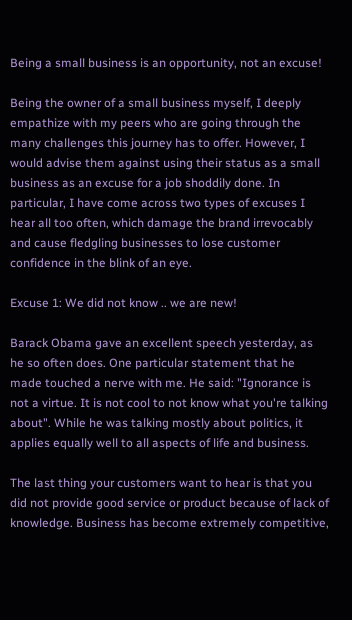Being a small business is an opportunity, not an excuse!

Being the owner of a small business myself, I deeply empathize with my peers who are going through the many challenges this journey has to offer. However, I would advise them against using their status as a small business as an excuse for a job shoddily done. In particular, I have come across two types of excuses I hear all too often, which damage the brand irrevocably and cause fledgling businesses to lose customer confidence in the blink of an eye.

Excuse 1: We did not know .. we are new!

Barack Obama gave an excellent speech yesterday, as he so often does. One particular statement that he made touched a nerve with me. He said: "Ignorance is not a virtue. It is not cool to not know what you're talking about". While he was talking mostly about politics, it applies equally well to all aspects of life and business.

The last thing your customers want to hear is that you did not provide good service or product because of lack of knowledge. Business has become extremely competitive,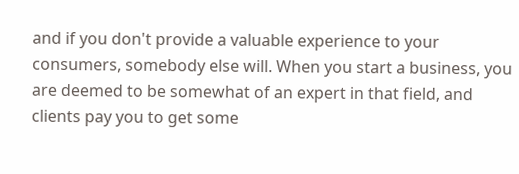and if you don't provide a valuable experience to your consumers, somebody else will. When you start a business, you are deemed to be somewhat of an expert in that field, and clients pay you to get some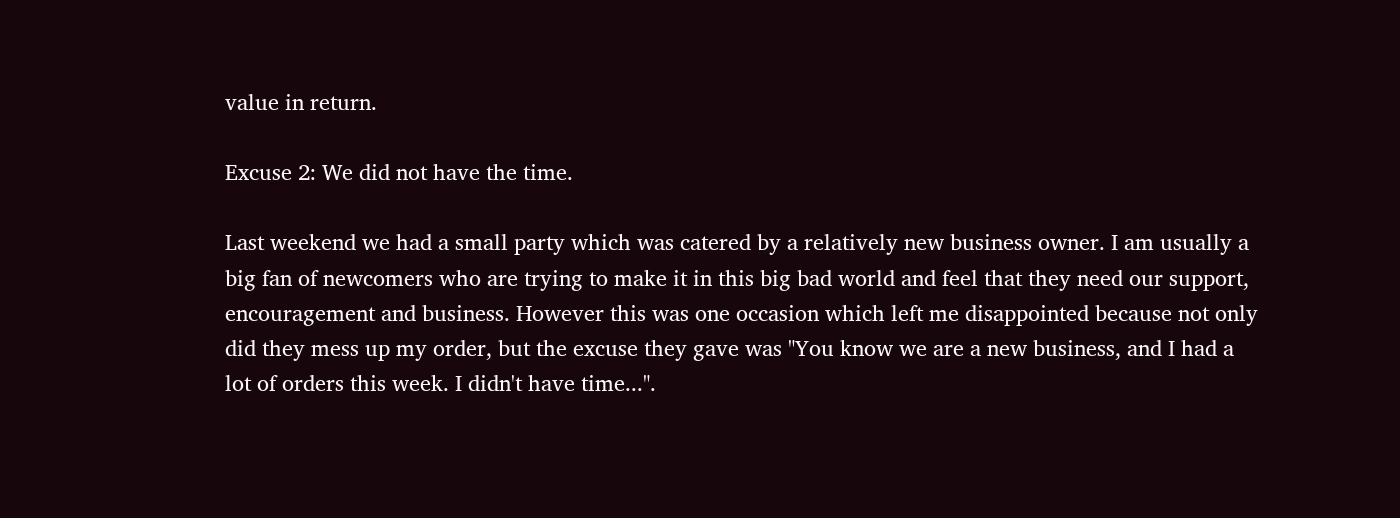value in return.

Excuse 2: We did not have the time.

Last weekend we had a small party which was catered by a relatively new business owner. I am usually a big fan of newcomers who are trying to make it in this big bad world and feel that they need our support, encouragement and business. However this was one occasion which left me disappointed because not only did they mess up my order, but the excuse they gave was "You know we are a new business, and I had a lot of orders this week. I didn't have time...".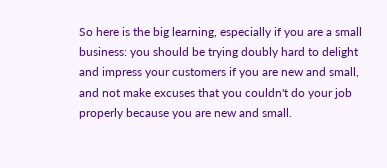So here is the big learning, especially if you are a small business: you should be trying doubly hard to delight and impress your customers if you are new and small, and not make excuses that you couldn't do your job properly because you are new and small.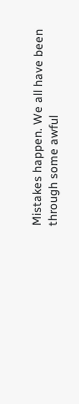Mistakes happen. We all have been through some awful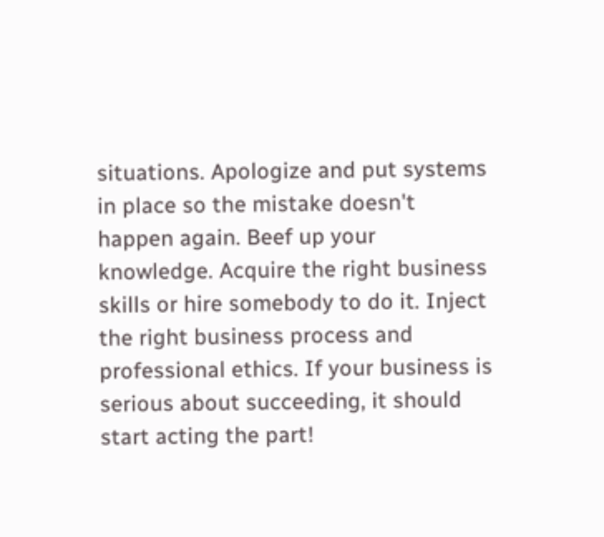situations. Apologize and put systems in place so the mistake doesn't happen again. Beef up your knowledge. Acquire the right business skills or hire somebody to do it. Inject the right business process and professional ethics. If your business is serious about succeeding, it should start acting the part!